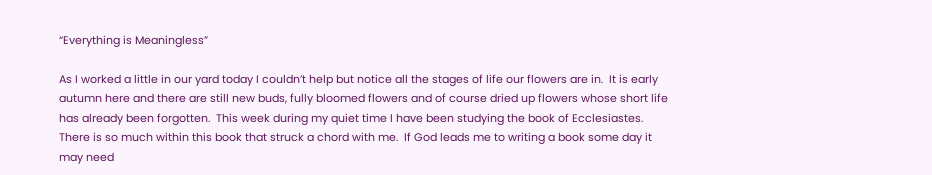“Everything is Meaningless”

As I worked a little in our yard today I couldn’t help but notice all the stages of life our flowers are in.  It is early autumn here and there are still new buds, fully bloomed flowers and of course dried up flowers whose short life has already been forgotten.  This week during my quiet time I have been studying the book of Ecclesiastes.  There is so much within this book that struck a chord with me.  If God leads me to writing a book some day it may need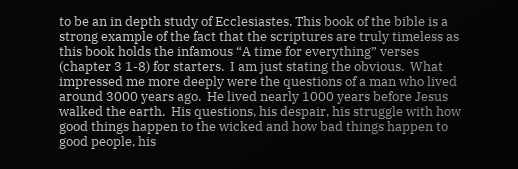to be an in depth study of Ecclesiastes. This book of the bible is a strong example of the fact that the scriptures are truly timeless as this book holds the infamous “A time for everything” verses (chapter 3 1-8) for starters.  I am just stating the obvious.  What impressed me more deeply were the questions of a man who lived around 3000 years ago.  He lived nearly 1000 years before Jesus walked the earth.  His questions, his despair, his struggle with how good things happen to the wicked and how bad things happen to good people, his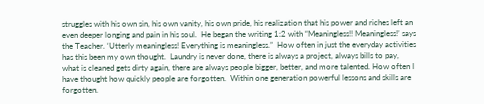struggles with his own sin, his own vanity, his own pride, his realization that his power and riches left an even deeper longing and pain in his soul.  He began the writing 1:2 with “Meaningless!! Meaningless!’ says the Teacher. ‘Utterly meaningless! Everything is meaningless.”  How often in just the everyday activities has this been my own thought.  Laundry is never done, there is always a project, always bills to pay, what is cleaned gets dirty again, there are always people bigger, better, and more talented. How often I have thought how quickly people are forgotten.  Within one generation powerful lessons and skills are forgotten.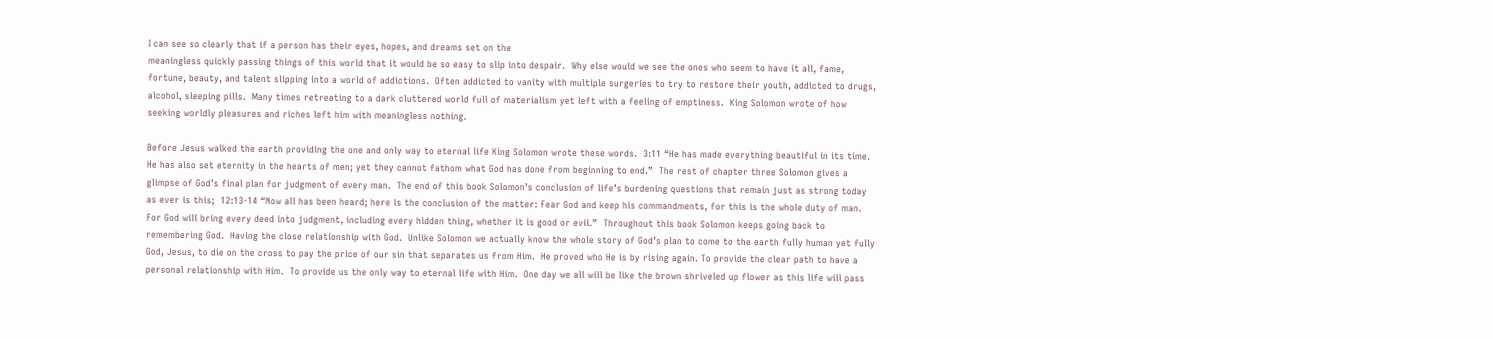I can see so clearly that if a person has their eyes, hopes, and dreams set on the
meaningless quickly passing things of this world that it would be so easy to slip into despair.  Why else would we see the ones who seem to have it all, fame, fortune, beauty, and talent slipping into a world of addictions.  Often addicted to vanity with multiple surgeries to try to restore their youth, addicted to drugs, alcohol, sleeping pills.  Many times retreating to a dark cluttered world full of materialism yet left with a feeling of emptiness.  King Solomon wrote of how seeking worldly pleasures and riches left him with meaningless nothing.

Before Jesus walked the earth providing the one and only way to eternal life King Solomon wrote these words.  3:11 “He has made everything beautiful in its time. He has also set eternity in the hearts of men; yet they cannot fathom what God has done from beginning to end.”  The rest of chapter three Solomon gives a glimpse of God’s final plan for judgment of every man.  The end of this book Solomon’s conclusion of life’s burdening questions that remain just as strong today as ever is this;  12:13-14 “Now all has been heard; here is the conclusion of the matter: Fear God and keep his commandments, for this is the whole duty of man.  For God will bring every deed into judgment, including every hidden thing, whether it is good or evil.”  Throughout this book Solomon keeps going back to remembering God.  Having the close relationship with God.  Unlike Solomon we actually know the whole story of God’s plan to come to the earth fully human yet fully God, Jesus, to die on the cross to pay the price of our sin that separates us from Him.  He proved who He is by rising again. To provide the clear path to have a personal relationship with Him.  To provide us the only way to eternal life with Him.  One day we all will be like the brown shriveled up flower as this life will pass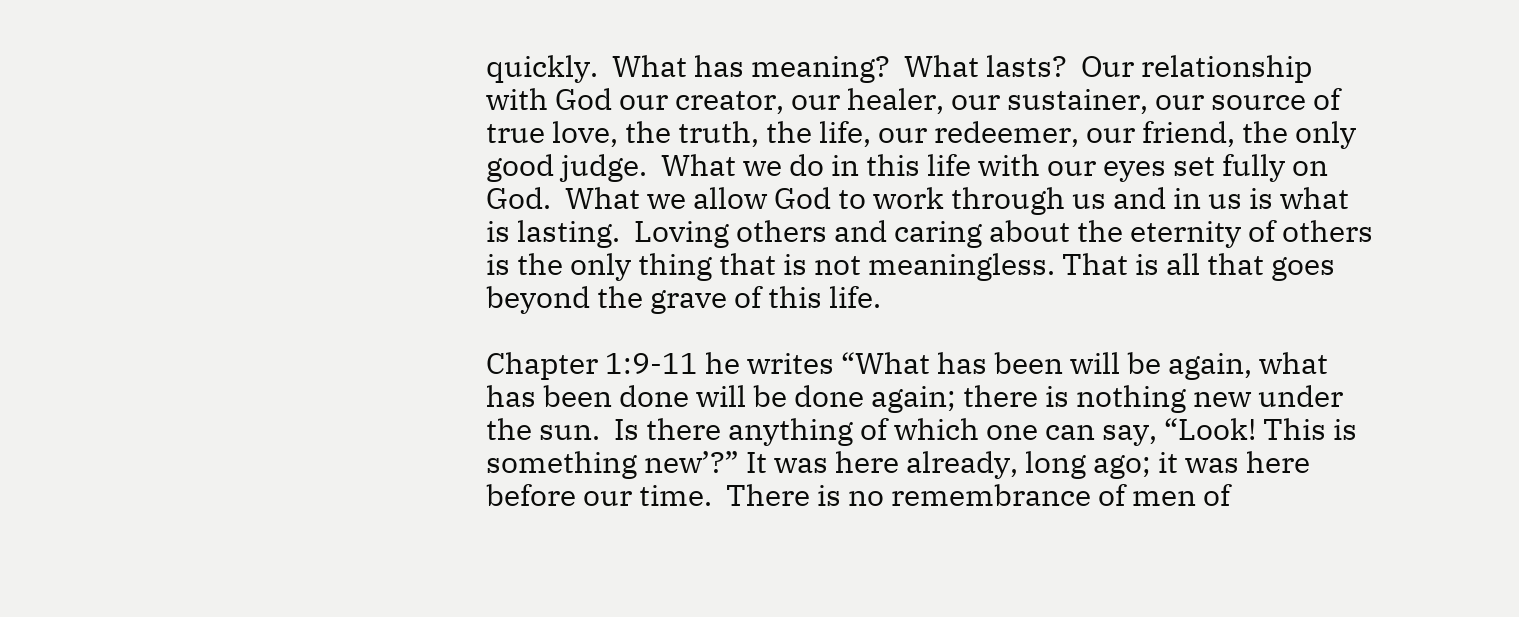quickly.  What has meaning?  What lasts?  Our relationship with God our creator, our healer, our sustainer, our source of true love, the truth, the life, our redeemer, our friend, the only good judge.  What we do in this life with our eyes set fully on God.  What we allow God to work through us and in us is what is lasting.  Loving others and caring about the eternity of others is the only thing that is not meaningless. That is all that goes beyond the grave of this life.

Chapter 1:9-11 he writes “What has been will be again, what has been done will be done again; there is nothing new under the sun.  Is there anything of which one can say, “Look! This is something new’?” It was here already, long ago; it was here before our time.  There is no remembrance of men of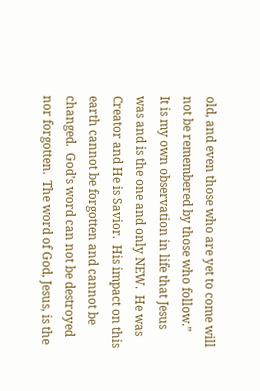old, and even those who are yet to come will not be remembered by those who follow.”    It is my own observation in life that Jesus was and is the one and only NEW.  He was Creator and He is Savior.  His impact on this earth cannot be forgotten and cannot be changed.  God’s word can not be destroyed nor forgotten.  The word of God, Jesus, is the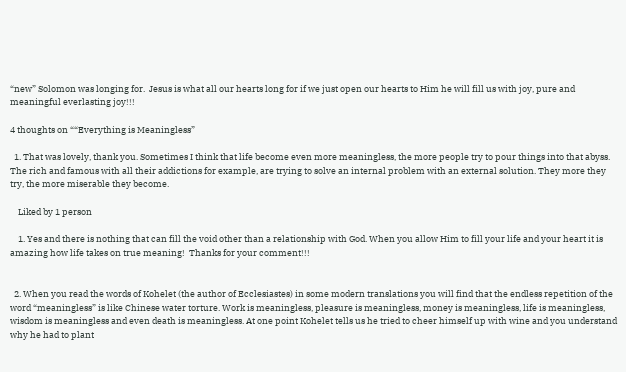“new” Solomon was longing for.  Jesus is what all our hearts long for if we just open our hearts to Him he will fill us with joy, pure and meaningful everlasting joy!!!

4 thoughts on ““Everything is Meaningless”

  1. That was lovely, thank you. Sometimes I think that life become even more meaningless, the more people try to pour things into that abyss. The rich and famous with all their addictions for example, are trying to solve an internal problem with an external solution. They more they try, the more miserable they become.

    Liked by 1 person

    1. Yes and there is nothing that can fill the void other than a relationship with God. When you allow Him to fill your life and your heart it is amazing how life takes on true meaning!  Thanks for your comment!!!


  2. When you read the words of Kohelet (the author of Ecclesiastes) in some modern translations you will find that the endless repetition of the word “meaningless” is like Chinese water torture. Work is meaningless, pleasure is meaningless, money is meaningless, life is meaningless, wisdom is meaningless and even death is meaningless. At one point Kohelet tells us he tried to cheer himself up with wine and you understand why he had to plant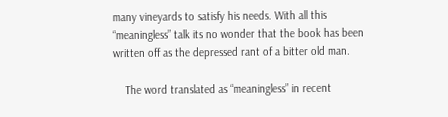many vineyards to satisfy his needs. With all this “meaningless” talk its no wonder that the book has been written off as the depressed rant of a bitter old man.

    The word translated as “meaningless” in recent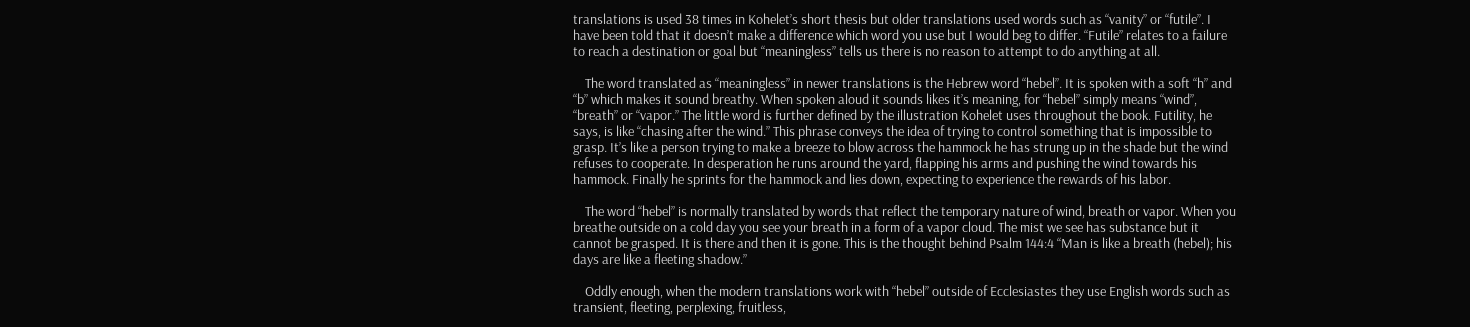translations is used 38 times in Kohelet’s short thesis but older translations used words such as “vanity” or “futile”. I have been told that it doesn’t make a difference which word you use but I would beg to differ. “Futile” relates to a failure to reach a destination or goal but “meaningless” tells us there is no reason to attempt to do anything at all.

    The word translated as “meaningless” in newer translations is the Hebrew word “hebel”. It is spoken with a soft “h” and “b” which makes it sound breathy. When spoken aloud it sounds likes it’s meaning, for “hebel” simply means “wind”, “breath” or “vapor.” The little word is further defined by the illustration Kohelet uses throughout the book. Futility, he says, is like “chasing after the wind.” This phrase conveys the idea of trying to control something that is impossible to grasp. It’s like a person trying to make a breeze to blow across the hammock he has strung up in the shade but the wind refuses to cooperate. In desperation he runs around the yard, flapping his arms and pushing the wind towards his hammock. Finally he sprints for the hammock and lies down, expecting to experience the rewards of his labor.

    The word “hebel” is normally translated by words that reflect the temporary nature of wind, breath or vapor. When you breathe outside on a cold day you see your breath in a form of a vapor cloud. The mist we see has substance but it cannot be grasped. It is there and then it is gone. This is the thought behind Psalm 144:4 “Man is like a breath (hebel); his days are like a fleeting shadow.”

    Oddly enough, when the modern translations work with “hebel” outside of Ecclesiastes they use English words such as transient, fleeting, perplexing, fruitless,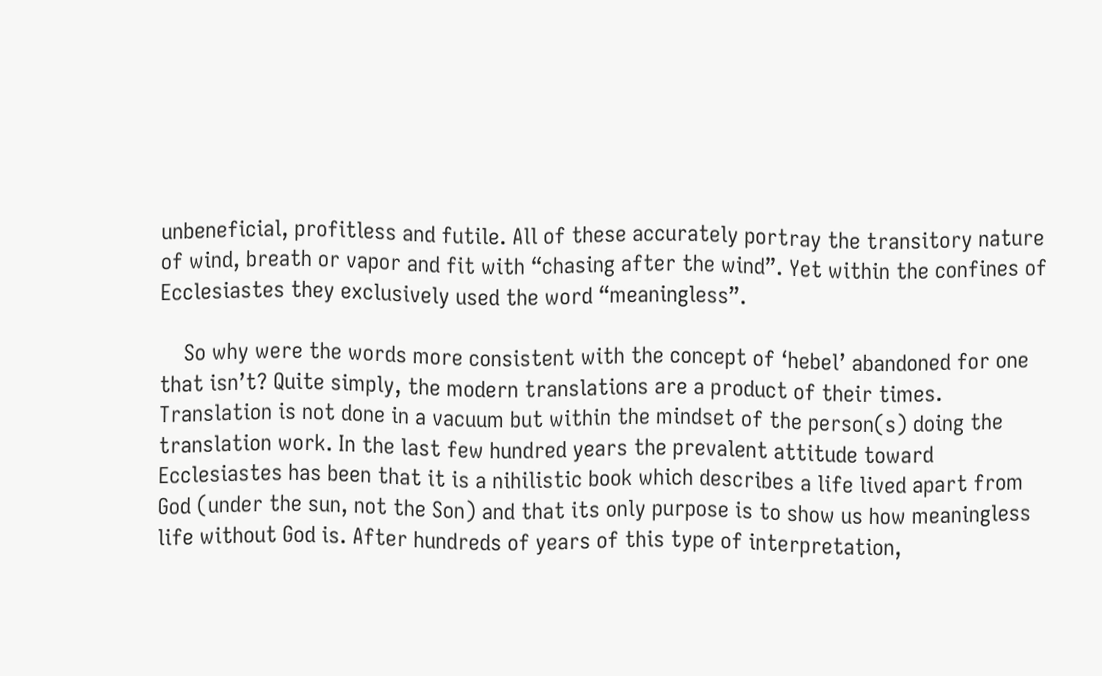unbeneficial, profitless and futile. All of these accurately portray the transitory nature of wind, breath or vapor and fit with “chasing after the wind”. Yet within the confines of Ecclesiastes they exclusively used the word “meaningless”.

    So why were the words more consistent with the concept of ‘hebel’ abandoned for one that isn’t? Quite simply, the modern translations are a product of their times. Translation is not done in a vacuum but within the mindset of the person(s) doing the translation work. In the last few hundred years the prevalent attitude toward Ecclesiastes has been that it is a nihilistic book which describes a life lived apart from God (under the sun, not the Son) and that its only purpose is to show us how meaningless life without God is. After hundreds of years of this type of interpretation,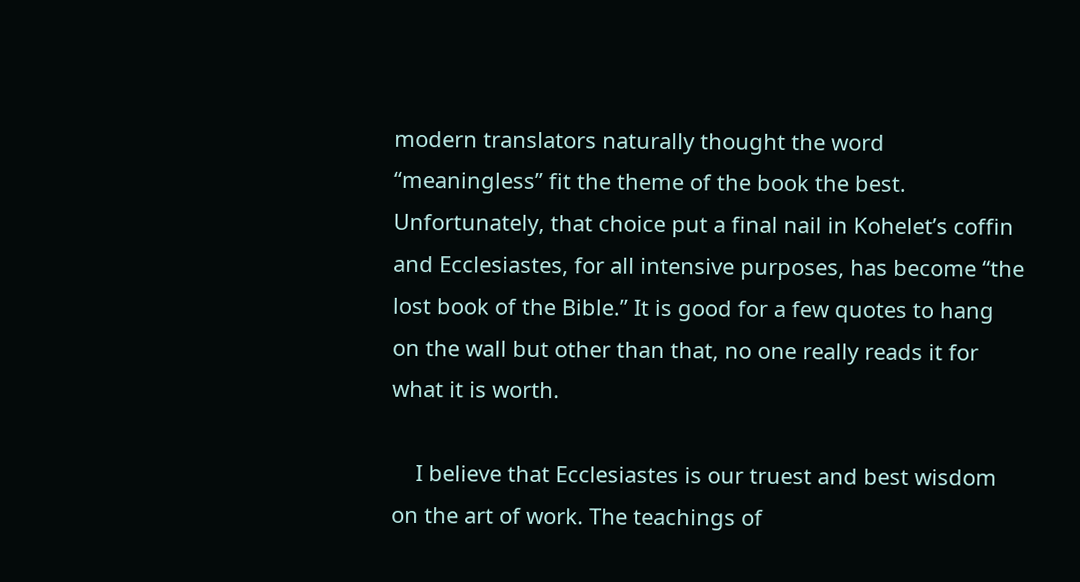modern translators naturally thought the word “meaningless” fit the theme of the book the best. Unfortunately, that choice put a final nail in Kohelet’s coffin and Ecclesiastes, for all intensive purposes, has become “the lost book of the Bible.” It is good for a few quotes to hang on the wall but other than that, no one really reads it for what it is worth.

    I believe that Ecclesiastes is our truest and best wisdom on the art of work. The teachings of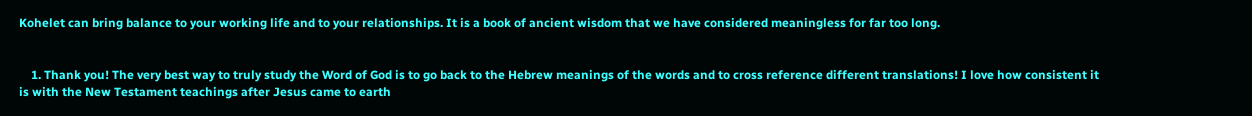Kohelet can bring balance to your working life and to your relationships. It is a book of ancient wisdom that we have considered meaningless for far too long.


    1. Thank you! The very best way to truly study the Word of God is to go back to the Hebrew meanings of the words and to cross reference different translations! I love how consistent it is with the New Testament teachings after Jesus came to earth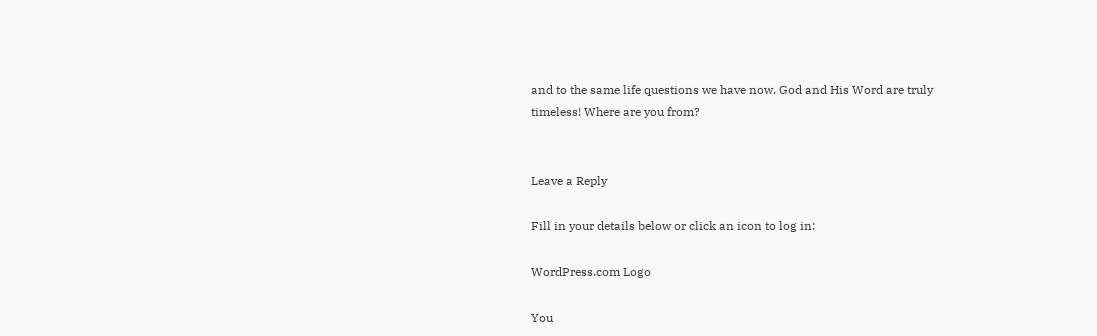and to the same life questions we have now. God and His Word are truly timeless! Where are you from?


Leave a Reply

Fill in your details below or click an icon to log in:

WordPress.com Logo

You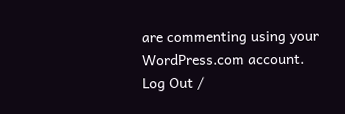are commenting using your WordPress.com account. Log Out /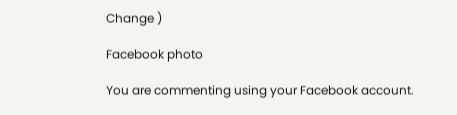Change )

Facebook photo

You are commenting using your Facebook account.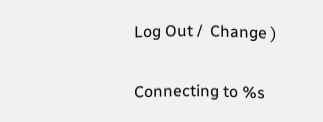Log Out /  Change )

Connecting to %s